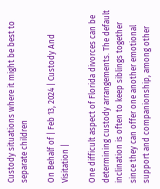Custody situations where it might be best to separate children

On Behalf of | Feb 13, 2024 | Custody And Visitation |

One difficult aspect of Florida divorces can be determining custody arrangements. The default inclination is often to keep siblings together since they can offer one another emotional support and companionship, among other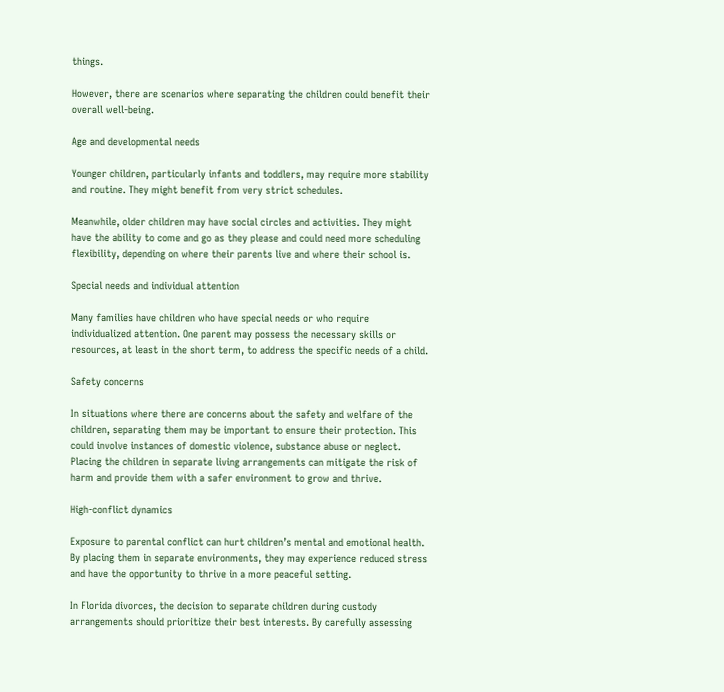things.

However, there are scenarios where separating the children could benefit their overall well-being.

Age and developmental needs

Younger children, particularly infants and toddlers, may require more stability and routine. They might benefit from very strict schedules.

Meanwhile, older children may have social circles and activities. They might have the ability to come and go as they please and could need more scheduling flexibility, depending on where their parents live and where their school is.

Special needs and individual attention

Many families have children who have special needs or who require individualized attention. One parent may possess the necessary skills or resources, at least in the short term, to address the specific needs of a child.

Safety concerns

In situations where there are concerns about the safety and welfare of the children, separating them may be important to ensure their protection. This could involve instances of domestic violence, substance abuse or neglect. Placing the children in separate living arrangements can mitigate the risk of harm and provide them with a safer environment to grow and thrive.

High-conflict dynamics

Exposure to parental conflict can hurt children’s mental and emotional health. By placing them in separate environments, they may experience reduced stress and have the opportunity to thrive in a more peaceful setting.

In Florida divorces, the decision to separate children during custody arrangements should prioritize their best interests. By carefully assessing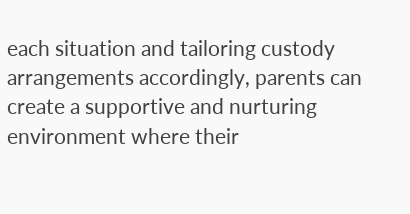each situation and tailoring custody arrangements accordingly, parents can create a supportive and nurturing environment where their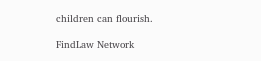children can flourish.

FindLaw Network